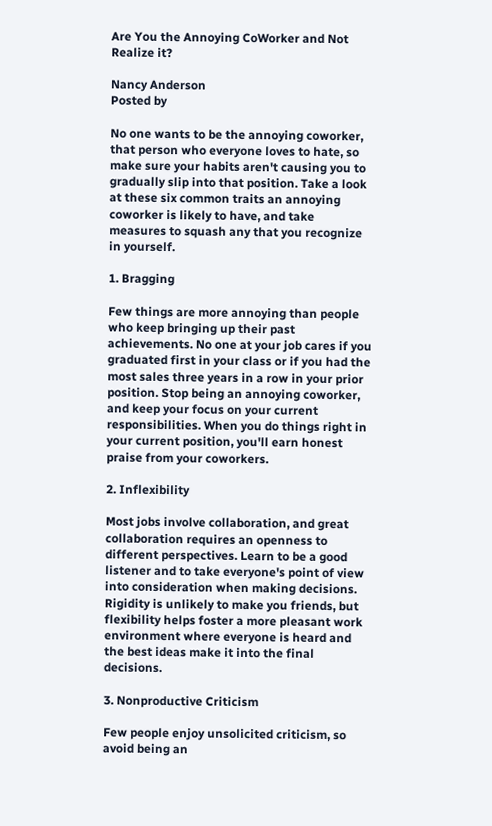Are You the Annoying CoWorker and Not Realize it?

Nancy Anderson
Posted by

No one wants to be the annoying coworker, that person who everyone loves to hate, so make sure your habits aren't causing you to gradually slip into that position. Take a look at these six common traits an annoying coworker is likely to have, and take measures to squash any that you recognize in yourself.

1. Bragging

Few things are more annoying than people who keep bringing up their past achievements. No one at your job cares if you graduated first in your class or if you had the most sales three years in a row in your prior position. Stop being an annoying coworker, and keep your focus on your current responsibilities. When you do things right in your current position, you'll earn honest praise from your coworkers.

2. Inflexibility

Most jobs involve collaboration, and great collaboration requires an openness to different perspectives. Learn to be a good listener and to take everyone's point of view into consideration when making decisions. Rigidity is unlikely to make you friends, but flexibility helps foster a more pleasant work environment where everyone is heard and the best ideas make it into the final decisions.

3. Nonproductive Criticism

Few people enjoy unsolicited criticism, so avoid being an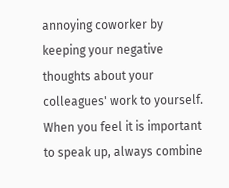annoying coworker by keeping your negative thoughts about your colleagues' work to yourself. When you feel it is important to speak up, always combine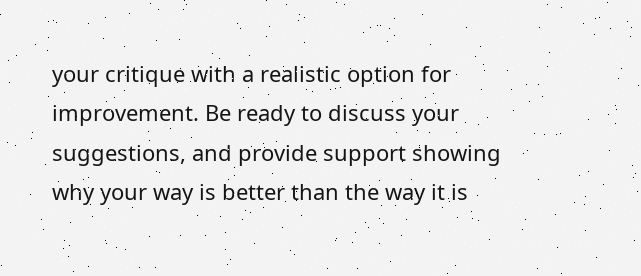your critique with a realistic option for improvement. Be ready to discuss your suggestions, and provide support showing why your way is better than the way it is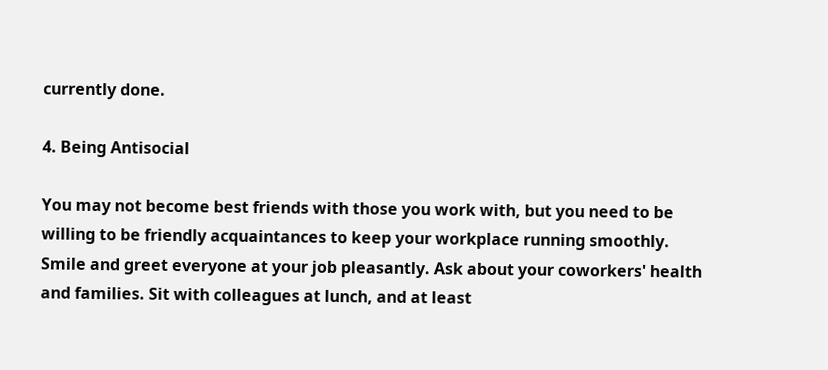currently done.

4. Being Antisocial

You may not become best friends with those you work with, but you need to be willing to be friendly acquaintances to keep your workplace running smoothly. Smile and greet everyone at your job pleasantly. Ask about your coworkers' health and families. Sit with colleagues at lunch, and at least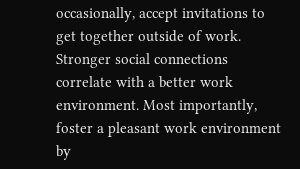occasionally, accept invitations to get together outside of work. Stronger social connections correlate with a better work environment. Most importantly, foster a pleasant work environment by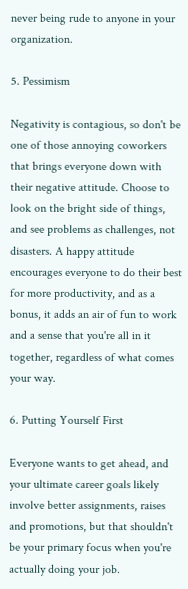never being rude to anyone in your organization.

5. Pessimism

Negativity is contagious, so don't be one of those annoying coworkers that brings everyone down with their negative attitude. Choose to look on the bright side of things, and see problems as challenges, not disasters. A happy attitude encourages everyone to do their best for more productivity, and as a bonus, it adds an air of fun to work and a sense that you're all in it together, regardless of what comes your way.

6. Putting Yourself First

Everyone wants to get ahead, and your ultimate career goals likely involve better assignments, raises and promotions, but that shouldn't be your primary focus when you're actually doing your job.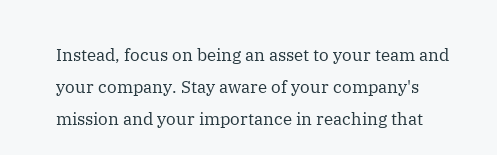Instead, focus on being an asset to your team and your company. Stay aware of your company's mission and your importance in reaching that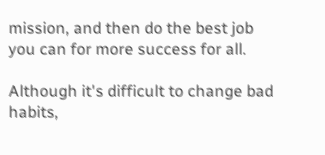mission, and then do the best job you can for more success for all.

Although it's difficult to change bad habits,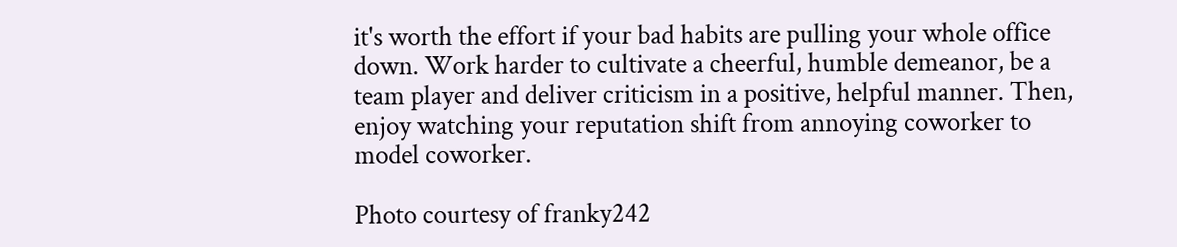it's worth the effort if your bad habits are pulling your whole office down. Work harder to cultivate a cheerful, humble demeanor, be a team player and deliver criticism in a positive, helpful manner. Then, enjoy watching your reputation shift from annoying coworker to model coworker.

Photo courtesy of franky242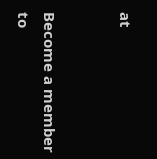at


Become a member to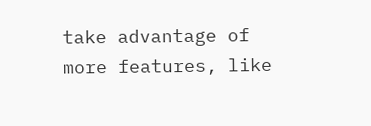take advantage of more features, like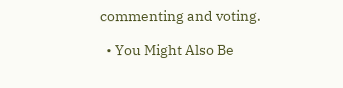commenting and voting.

  • You Might Also Be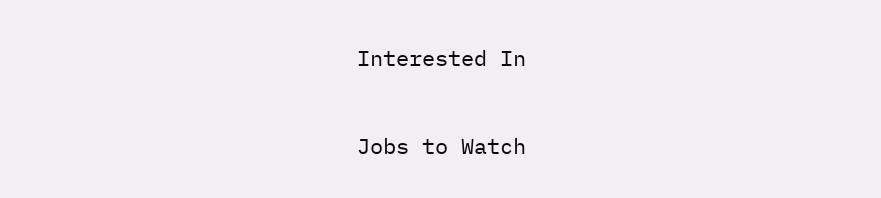Interested In

Jobs to Watch